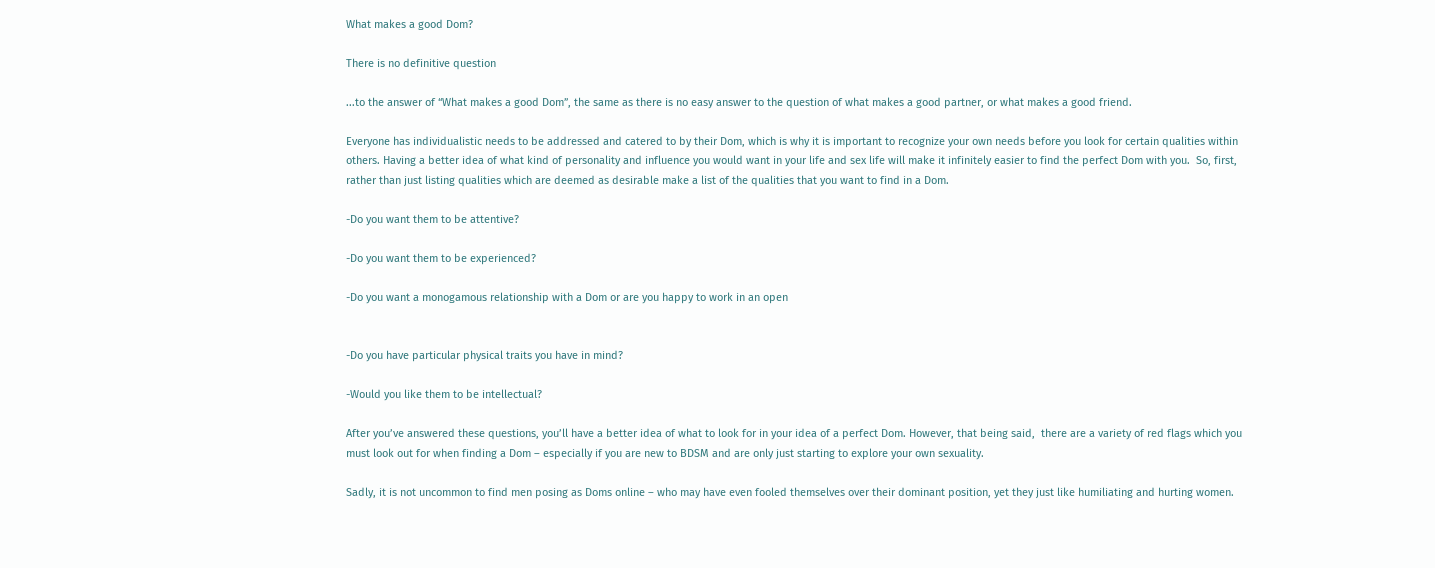What makes a good Dom?

There is no definitive question

...to the answer of “What makes a good Dom”, the same as there is no easy answer to the question of what makes a good partner, or what makes a good friend.

Everyone has individualistic needs to be addressed and catered to by their Dom, which is why it is important to recognize your own needs before you look for certain qualities within others. Having a better idea of what kind of personality and influence you would want in your life and sex life will make it infinitely easier to find the perfect Dom with you.  So, first, rather than just listing qualities which are deemed as desirable make a list of the qualities that you want to find in a Dom.

-Do you want them to be attentive?

-Do you want them to be experienced?

-Do you want a monogamous relationship with a Dom or are you happy to work in an open


-Do you have particular physical traits you have in mind?

-Would you like them to be intellectual?

After you’ve answered these questions, you’ll have a better idea of what to look for in your idea of a perfect Dom. However, that being said,  there are a variety of red flags which you must look out for when finding a Dom – especially if you are new to BDSM and are only just starting to explore your own sexuality.

Sadly, it is not uncommon to find men posing as Doms online – who may have even fooled themselves over their dominant position, yet they just like humiliating and hurting women.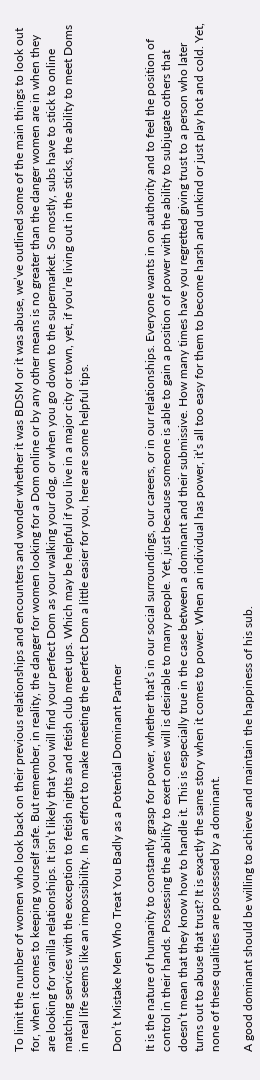To limit the number of women who look back on their previous relationships and encounters and wonder whether it was BDSM or it was abuse, we’ve outlined some of the main things to look out for, when it comes to keeping yourself safe. But remember, in reality, the danger for women looking for a Dom online or by any other means is no greater than the danger women are in when they are looking for vanilla relationships. It isn’t likely that you will find your perfect Dom as your walking your dog, or when you go down to the supermarket. So mostly, subs have to stick to online matching services with the exception to fetish nights and fetish club meet ups. Which may be helpful if you live in a major city or town, yet, if you’re living out in the sticks, the ability to meet Doms in real life seems like an impossibility. In an effort to make meeting the perfect Dom a little easier for you, here are some helpful tips.

Don’t Mistake Men Who Treat You Badly as a Potential Dominant Partner

It is the nature of humanity to constantly grasp for power, whether that’s in our social surroundings, our careers, or in our relationships. Everyone wants in on authority and to feel the position of control in their hands. Possessing the ability to exert ones will is desirable to many people. Yet, just because someone is able to gain a position of power with the ability to subjugate others that doesn’t mean that they know how to handle it. This is especially true in the case between a dominant and their submissive. How many times have you regretted giving trust to a person who later turns out to abuse that trust? It is exactly the same story when it comes to power. When an individual has power, it’s all too easy for them to become harsh and unkind or just play hot and cold. Yet, none of these qualities are possessed by a dominant.

A good dominant should be willing to achieve and maintain the happiness of his sub.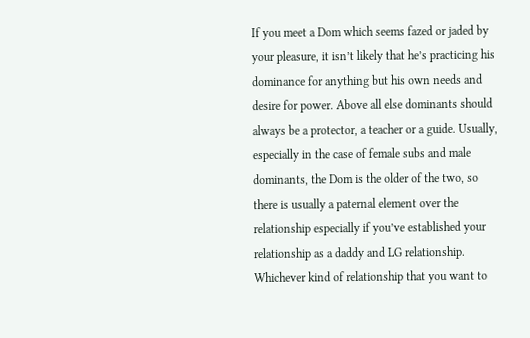If you meet a Dom which seems fazed or jaded by your pleasure, it isn’t likely that he’s practicing his dominance for anything but his own needs and desire for power. Above all else dominants should always be a protector, a teacher or a guide. Usually, especially in the case of female subs and male dominants, the Dom is the older of the two, so there is usually a paternal element over the relationship especially if you’ve established your relationship as a daddy and LG relationship. Whichever kind of relationship that you want to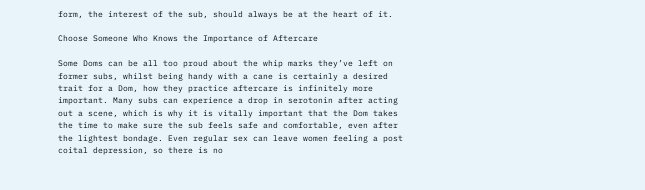form, the interest of the sub, should always be at the heart of it.

Choose Someone Who Knows the Importance of Aftercare

Some Doms can be all too proud about the whip marks they’ve left on former subs, whilst being handy with a cane is certainly a desired trait for a Dom, how they practice aftercare is infinitely more important. Many subs can experience a drop in serotonin after acting out a scene, which is why it is vitally important that the Dom takes the time to make sure the sub feels safe and comfortable, even after the lightest bondage. Even regular sex can leave women feeling a post coital depression, so there is no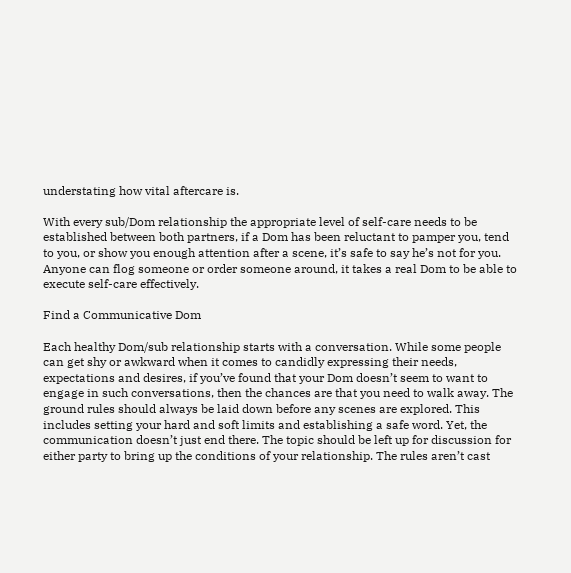understating how vital aftercare is.

With every sub/Dom relationship the appropriate level of self-care needs to be established between both partners, if a Dom has been reluctant to pamper you, tend to you, or show you enough attention after a scene, it’s safe to say he’s not for you. Anyone can flog someone or order someone around, it takes a real Dom to be able to execute self-care effectively.

Find a Communicative Dom

Each healthy Dom/sub relationship starts with a conversation. While some people can get shy or awkward when it comes to candidly expressing their needs, expectations and desires, if you’ve found that your Dom doesn’t seem to want to engage in such conversations, then the chances are that you need to walk away. The ground rules should always be laid down before any scenes are explored. This includes setting your hard and soft limits and establishing a safe word. Yet, the communication doesn’t just end there. The topic should be left up for discussion for either party to bring up the conditions of your relationship. The rules aren’t cast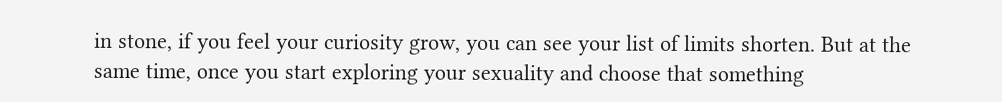in stone, if you feel your curiosity grow, you can see your list of limits shorten. But at the same time, once you start exploring your sexuality and choose that something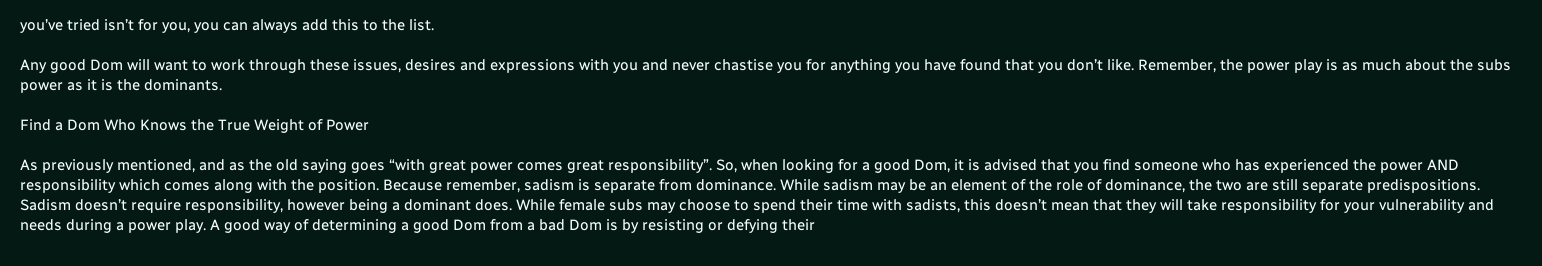you’ve tried isn’t for you, you can always add this to the list.

Any good Dom will want to work through these issues, desires and expressions with you and never chastise you for anything you have found that you don’t like. Remember, the power play is as much about the subs power as it is the dominants.

Find a Dom Who Knows the True Weight of Power

As previously mentioned, and as the old saying goes “with great power comes great responsibility”. So, when looking for a good Dom, it is advised that you find someone who has experienced the power AND responsibility which comes along with the position. Because remember, sadism is separate from dominance. While sadism may be an element of the role of dominance, the two are still separate predispositions. Sadism doesn’t require responsibility, however being a dominant does. While female subs may choose to spend their time with sadists, this doesn’t mean that they will take responsibility for your vulnerability and needs during a power play. A good way of determining a good Dom from a bad Dom is by resisting or defying their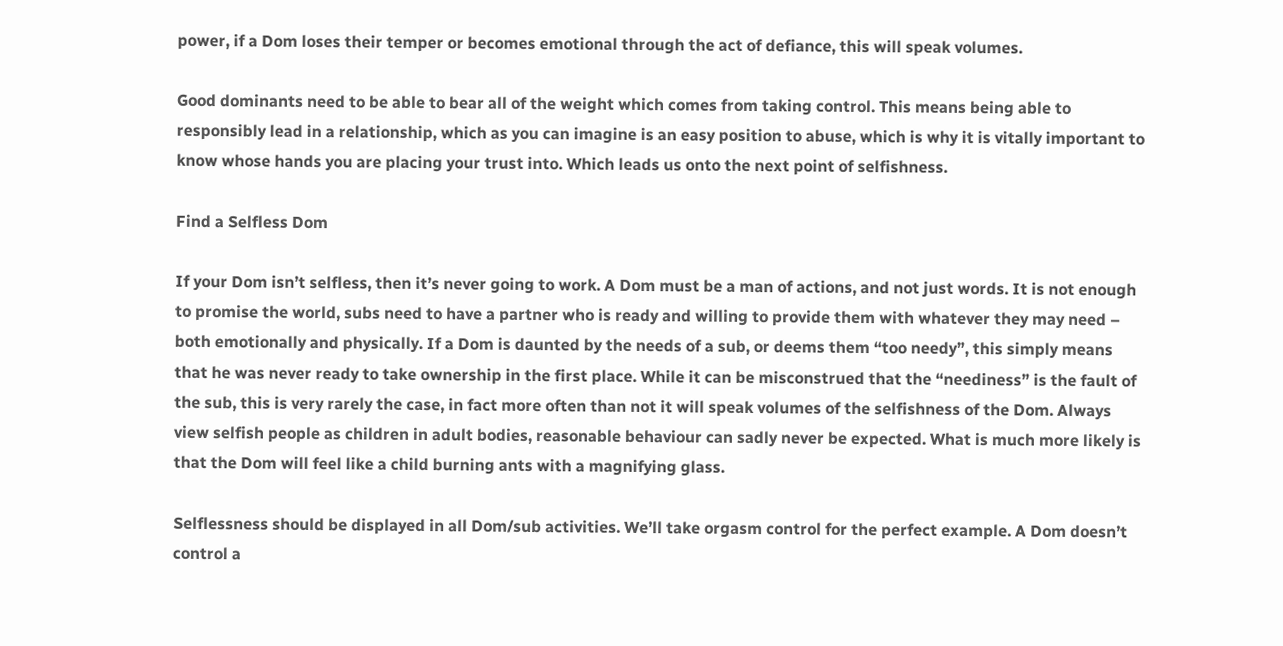power, if a Dom loses their temper or becomes emotional through the act of defiance, this will speak volumes.

Good dominants need to be able to bear all of the weight which comes from taking control. This means being able to responsibly lead in a relationship, which as you can imagine is an easy position to abuse, which is why it is vitally important to know whose hands you are placing your trust into. Which leads us onto the next point of selfishness.

Find a Selfless Dom

If your Dom isn’t selfless, then it’s never going to work. A Dom must be a man of actions, and not just words. It is not enough to promise the world, subs need to have a partner who is ready and willing to provide them with whatever they may need – both emotionally and physically. If a Dom is daunted by the needs of a sub, or deems them “too needy”, this simply means that he was never ready to take ownership in the first place. While it can be misconstrued that the “neediness” is the fault of the sub, this is very rarely the case, in fact more often than not it will speak volumes of the selfishness of the Dom. Always view selfish people as children in adult bodies, reasonable behaviour can sadly never be expected. What is much more likely is that the Dom will feel like a child burning ants with a magnifying glass.

Selflessness should be displayed in all Dom/sub activities. We’ll take orgasm control for the perfect example. A Dom doesn’t control a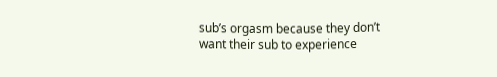sub’s orgasm because they don’t want their sub to experience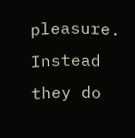pleasure. Instead they do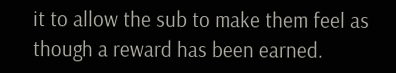it to allow the sub to make them feel as though a reward has been earned.